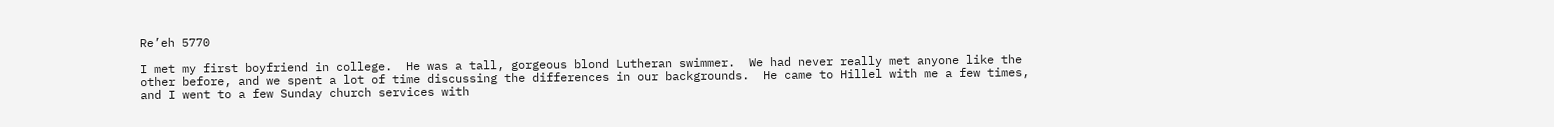Re’eh 5770

I met my first boyfriend in college.  He was a tall, gorgeous blond Lutheran swimmer.  We had never really met anyone like the other before, and we spent a lot of time discussing the differences in our backgrounds.  He came to Hillel with me a few times, and I went to a few Sunday church services with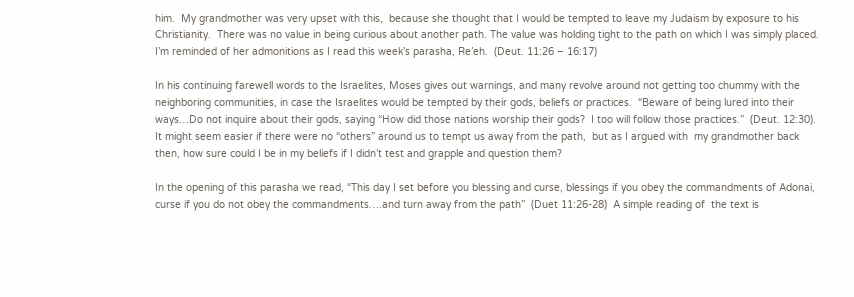him.  My grandmother was very upset with this,  because she thought that I would be tempted to leave my Judaism by exposure to his Christianity.  There was no value in being curious about another path. The value was holding tight to the path on which I was simply placed.   I’m reminded of her admonitions as I read this week’s parasha, Re’eh.  (Deut. 11:26 – 16:17)

In his continuing farewell words to the Israelites, Moses gives out warnings, and many revolve around not getting too chummy with the neighboring communities, in case the Israelites would be tempted by their gods, beliefs or practices.  “Beware of being lured into their ways…Do not inquire about their gods, saying “How did those nations worship their gods?  I too will follow those practices.”  (Deut. 12:30).  It might seem easier if there were no “others” around us to tempt us away from the path,  but as I argued with  my grandmother back then, how sure could I be in my beliefs if I didn’t test and grapple and question them?

In the opening of this parasha we read, “This day I set before you blessing and curse, blessings if you obey the commandments of Adonai, curse if you do not obey the commandments….and turn away from the path”  (Duet 11:26-28)  A simple reading of  the text is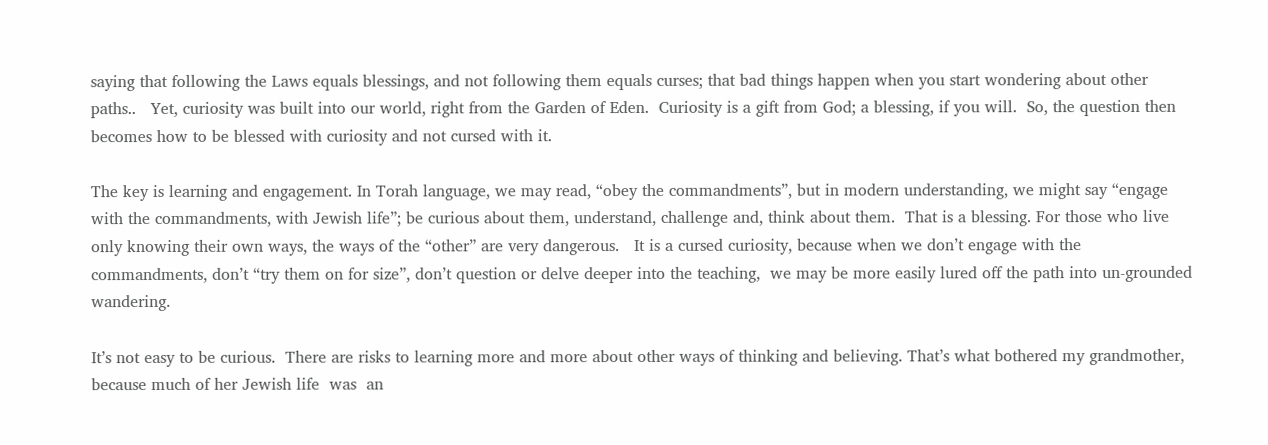saying that following the Laws equals blessings, and not following them equals curses; that bad things happen when you start wondering about other paths..   Yet, curiosity was built into our world, right from the Garden of Eden.  Curiosity is a gift from God; a blessing, if you will.  So, the question then becomes how to be blessed with curiosity and not cursed with it.

The key is learning and engagement. In Torah language, we may read, “obey the commandments”, but in modern understanding, we might say “engage with the commandments, with Jewish life”; be curious about them, understand, challenge and, think about them.  That is a blessing. For those who live only knowing their own ways, the ways of the “other” are very dangerous.   It is a cursed curiosity, because when we don’t engage with the commandments, don’t “try them on for size”, don’t question or delve deeper into the teaching,  we may be more easily lured off the path into un-grounded wandering.

It’s not easy to be curious.  There are risks to learning more and more about other ways of thinking and believing. That’s what bothered my grandmother, because much of her Jewish life  was  an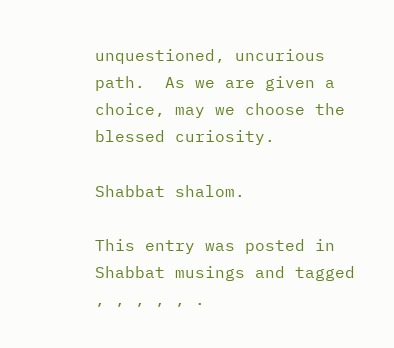unquestioned, uncurious path.  As we are given a choice, may we choose the blessed curiosity.

Shabbat shalom.

This entry was posted in Shabbat musings and tagged , , , , , .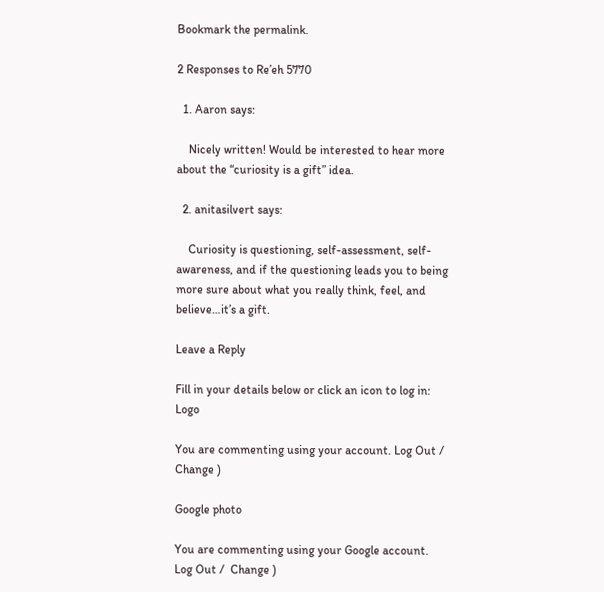Bookmark the permalink.

2 Responses to Re’eh 5770

  1. Aaron says:

    Nicely written! Would be interested to hear more about the “curiosity is a gift” idea.

  2. anitasilvert says:

    Curiosity is questioning, self-assessment, self-awareness, and if the questioning leads you to being more sure about what you really think, feel, and believe…it’s a gift.

Leave a Reply

Fill in your details below or click an icon to log in: Logo

You are commenting using your account. Log Out /  Change )

Google photo

You are commenting using your Google account. Log Out /  Change )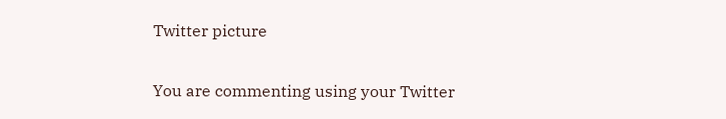Twitter picture

You are commenting using your Twitter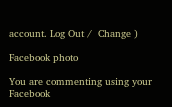account. Log Out /  Change )

Facebook photo

You are commenting using your Facebook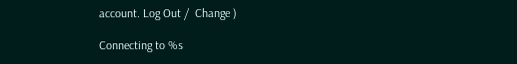account. Log Out /  Change )

Connecting to %s